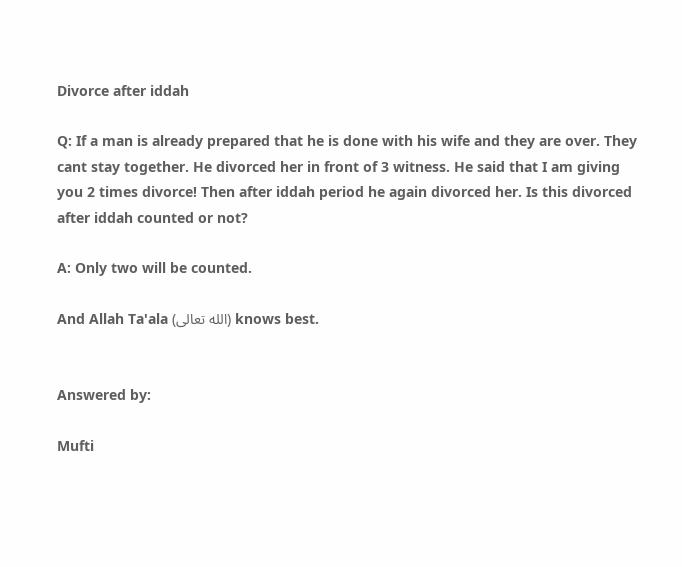Divorce after iddah

Q: If a man is already prepared that he is done with his wife and they are over. They cant stay together. He divorced her in front of 3 witness. He said that I am giving you 2 times divorce! Then after iddah period he again divorced her. Is this divorced after iddah counted or not?

A: Only two will be counted.

And Allah Ta'ala (الله تعالى) knows best.


Answered by:

Mufti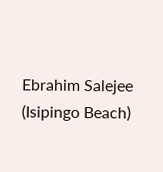Ebrahim Salejee (Isipingo Beach)